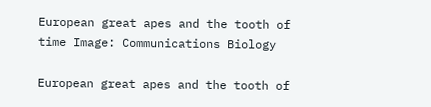European great apes and the tooth of time Image: Communications Biology

European great apes and the tooth of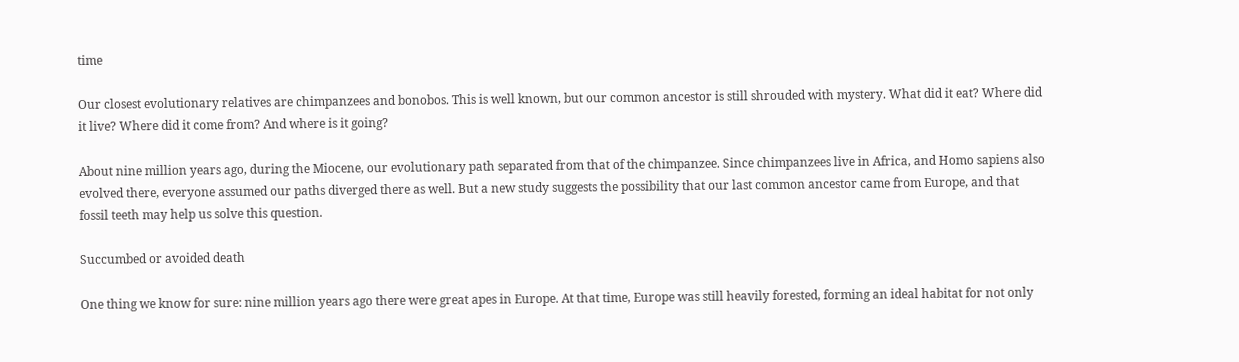time

Our closest evolutionary relatives are chimpanzees and bonobos. This is well known, but our common ancestor is still shrouded with mystery. What did it eat? Where did it live? Where did it come from? And where is it going?

About nine million years ago, during the Miocene, our evolutionary path separated from that of the chimpanzee. Since chimpanzees live in Africa, and Homo sapiens also evolved there, everyone assumed our paths diverged there as well. But a new study suggests the possibility that our last common ancestor came from Europe, and that fossil teeth may help us solve this question.

Succumbed or avoided death

One thing we know for sure: nine million years ago there were great apes in Europe. At that time, Europe was still heavily forested, forming an ideal habitat for not only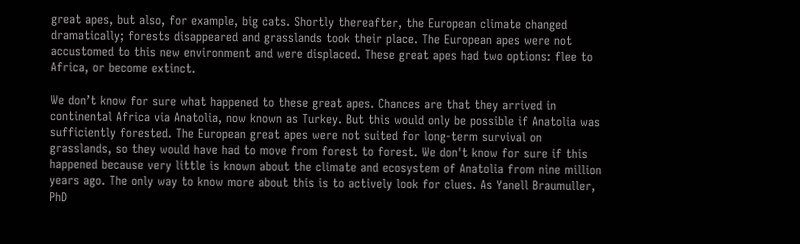great apes, but also, for example, big cats. Shortly thereafter, the European climate changed dramatically; forests disappeared and grasslands took their place. The European apes were not accustomed to this new environment and were displaced. These great apes had two options: flee to Africa, or become extinct.

We don’t know for sure what happened to these great apes. Chances are that they arrived in continental Africa via Anatolia, now known as Turkey. But this would only be possible if Anatolia was sufficiently forested. The European great apes were not suited for long-term survival on grasslands, so they would have had to move from forest to forest. We don't know for sure if this happened because very little is known about the climate and ecosystem of Anatolia from nine million years ago. The only way to know more about this is to actively look for clues. As Yanell Braumuller, PhD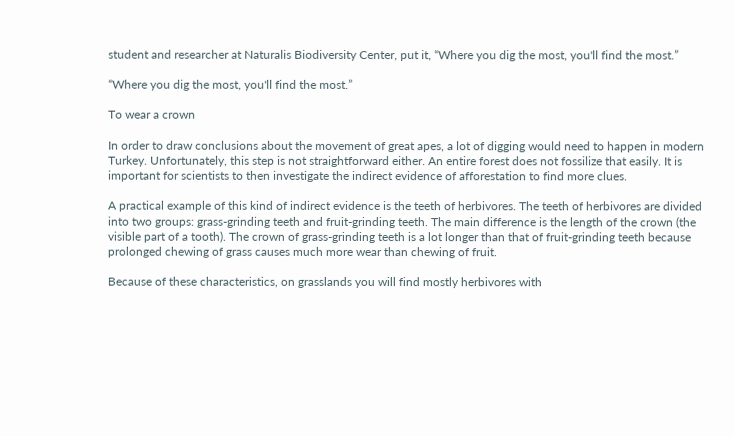student and researcher at Naturalis Biodiversity Center, put it, “Where you dig the most, you'll find the most.”

“Where you dig the most, you'll find the most.”

To wear a crown

In order to draw conclusions about the movement of great apes, a lot of digging would need to happen in modern Turkey. Unfortunately, this step is not straightforward either. An entire forest does not fossilize that easily. It is important for scientists to then investigate the indirect evidence of afforestation to find more clues.

A practical example of this kind of indirect evidence is the teeth of herbivores. The teeth of herbivores are divided into two groups: grass-grinding teeth and fruit-grinding teeth. The main difference is the length of the crown (the visible part of a tooth). The crown of grass-grinding teeth is a lot longer than that of fruit-grinding teeth because prolonged chewing of grass causes much more wear than chewing of fruit.

Because of these characteristics, on grasslands you will find mostly herbivores with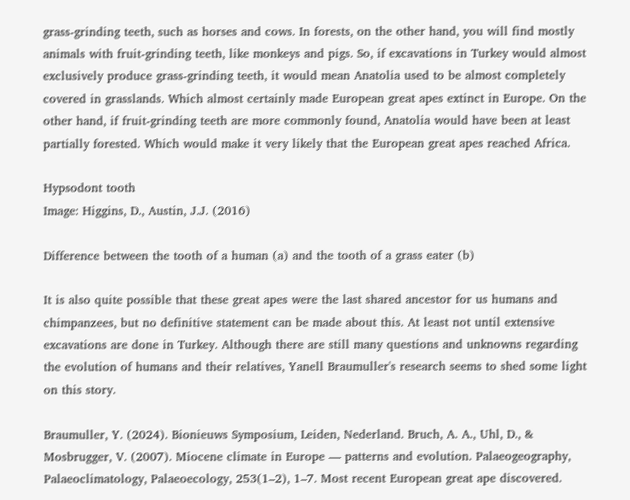grass-grinding teeth, such as horses and cows. In forests, on the other hand, you will find mostly animals with fruit-grinding teeth, like monkeys and pigs. So, if excavations in Turkey would almost exclusively produce grass-grinding teeth, it would mean Anatolia used to be almost completely covered in grasslands. Which almost certainly made European great apes extinct in Europe. On the other hand, if fruit-grinding teeth are more commonly found, Anatolia would have been at least partially forested. Which would make it very likely that the European great apes reached Africa.

Hypsodont tooth
Image: Higgins, D., Austin, J.J. (2016)

Difference between the tooth of a human (a) and the tooth of a grass eater (b)

It is also quite possible that these great apes were the last shared ancestor for us humans and chimpanzees, but no definitive statement can be made about this. At least not until extensive excavations are done in Turkey. Although there are still many questions and unknowns regarding the evolution of humans and their relatives, Yanell Braumuller's research seems to shed some light on this story.

Braumuller, Y. (2024). Bionieuws Symposium, Leiden, Nederland. Bruch, A. A., Uhl, D., & Mosbrugger, V. (2007). Miocene climate in Europe — patterns and evolution. Palaeogeography, Palaeoclimatology, Palaeoecology, 253(1–2), 1–7. Most recent European great ape discovered.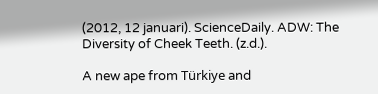(2012, 12 januari). ScienceDaily. ADW: The Diversity of Cheek Teeth. (z.d.).

A new ape from Türkiye and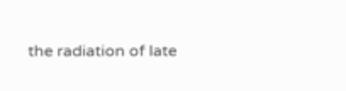the radiation of late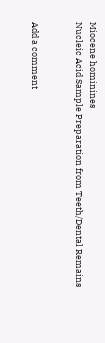Miocene hominines
Nucleic Acid Sample Preparation from Teeth/Dental Remains


Add a comment